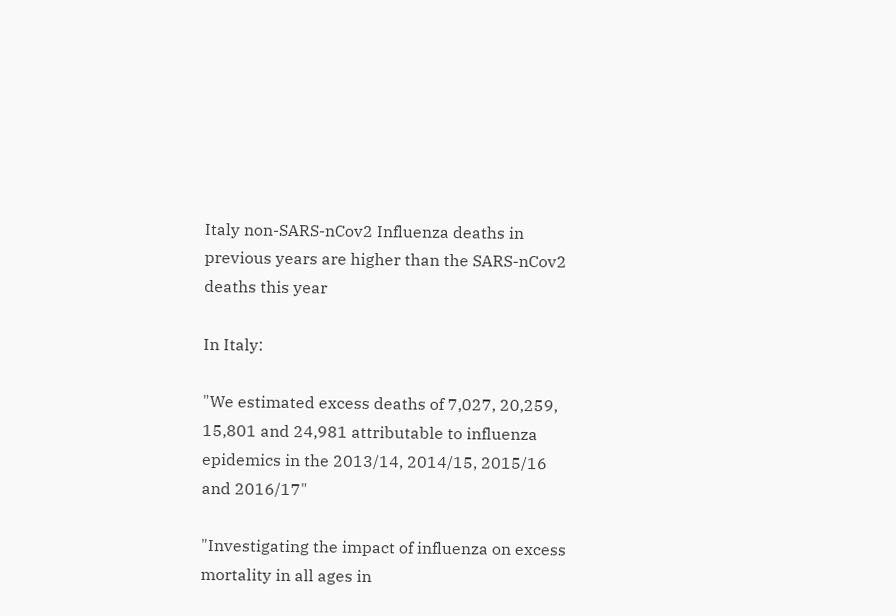Italy non-SARS-nCov2 Influenza deaths in previous years are higher than the SARS-nCov2 deaths this year

In Italy:

"We estimated excess deaths of 7,027, 20,259, 15,801 and 24,981 attributable to influenza epidemics in the 2013/14, 2014/15, 2015/16 and 2016/17"

"Investigating the impact of influenza on excess mortality in all ages in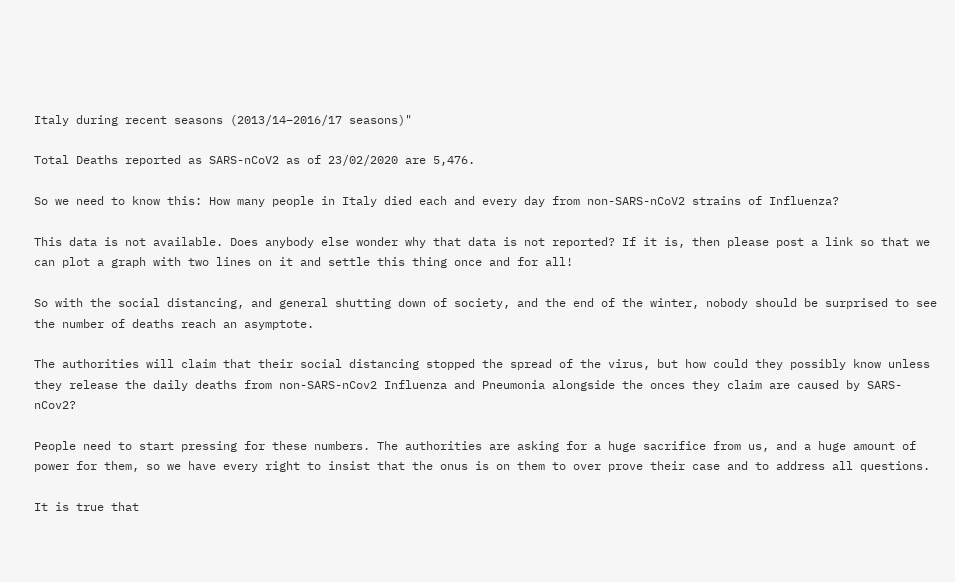Italy during recent seasons (2013/14–2016/17 seasons)"

Total Deaths reported as SARS-nCoV2 as of 23/02/2020 are 5,476.

So we need to know this: How many people in Italy died each and every day from non-SARS-nCoV2 strains of Influenza?

This data is not available. Does anybody else wonder why that data is not reported? If it is, then please post a link so that we can plot a graph with two lines on it and settle this thing once and for all!

So with the social distancing, and general shutting down of society, and the end of the winter, nobody should be surprised to see the number of deaths reach an asymptote.

The authorities will claim that their social distancing stopped the spread of the virus, but how could they possibly know unless they release the daily deaths from non-SARS-nCov2 Influenza and Pneumonia alongside the onces they claim are caused by SARS-nCov2?

People need to start pressing for these numbers. The authorities are asking for a huge sacrifice from us, and a huge amount of power for them, so we have every right to insist that the onus is on them to over prove their case and to address all questions.

It is true that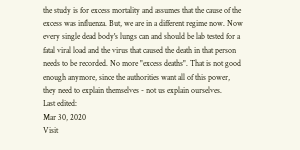the study is for excess mortality and assumes that the cause of the excess was influenza. But, we are in a different regime now. Now every single dead body's lungs can and should be lab tested for a fatal viral load and the virus that caused the death in that person needs to be recorded. No more "excess deaths". That is not good enough anymore, since the authorities want all of this power, they need to explain themselves - not us explain ourselves.
Last edited:
Mar 30, 2020
Visit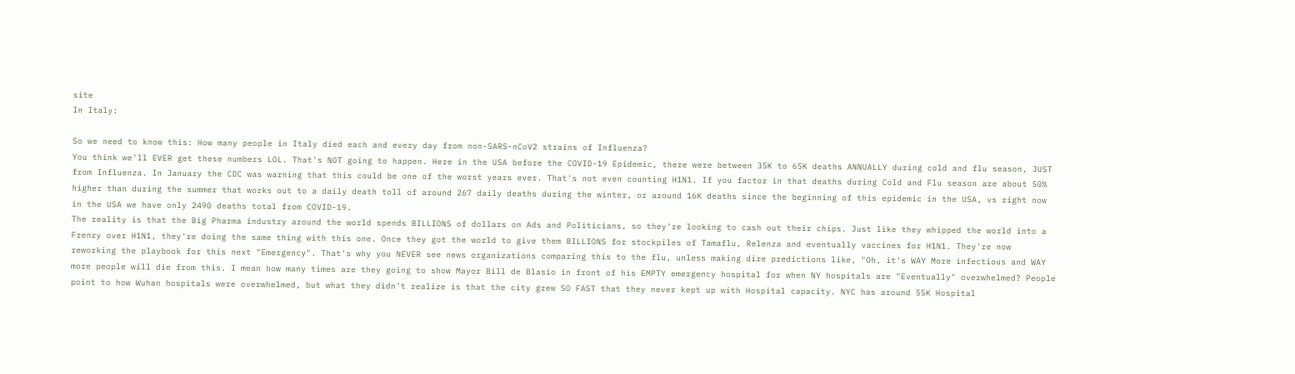site
In Italy:

So we need to know this: How many people in Italy died each and every day from non-SARS-nCoV2 strains of Influenza?
You think we'll EVER get these numbers LOL. That's NOT going to happen. Here in the USA before the COVID-19 Epidemic, there were between 35K to 65K deaths ANNUALLY during cold and flu season, JUST from Influenza. In January the CDC was warning that this could be one of the worst years ever. That's not even counting H1N1. If you factor in that deaths during Cold and Flu season are about 50% higher than during the summer that works out to a daily death toll of around 267 daily deaths during the winter, or around 16K deaths since the beginning of this epidemic in the USA, vs right now in the USA we have only 2490 deaths total from COVID-19.
The reality is that the Big Pharma industry around the world spends BILLIONS of dollars on Ads and Politicians, so they're looking to cash out their chips. Just like they whipped the world into a Frenzy over H1N1, they're doing the same thing with this one. Once they got the world to give them BILLIONS for stockpiles of Tamaflu, Relenza and eventually vaccines for H1N1. They're now reworking the playbook for this next "Emergency". That's why you NEVER see news organizations comparing this to the flu, unless making dire predictions like, "Oh, it's WAY More infectious and WAY more people will die from this. I mean how many times are they going to show Mayor Bill de Blasio in front of his EMPTY emergency hospital for when NY hospitals are "Eventually" overwhelmed? People point to how Wuhan hospitals were overwhelmed, but what they didn't realize is that the city grew SO FAST that they never kept up with Hospital capacity. NYC has around 55K Hospital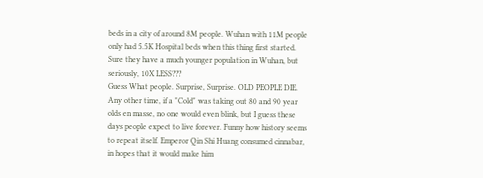beds in a city of around 8M people. Wuhan with 11M people only had 5.5K Hospital beds when this thing first started. Sure they have a much younger population in Wuhan, but seriously, 10X LESS???
Guess What people. Surprise, Surprise. OLD PEOPLE DIE. Any other time, if a "Cold" was taking out 80 and 90 year olds en masse, no one would even blink, but I guess these days people expect to live forever. Funny how history seems to repeat itself. Emperor Qin Shi Huang consumed cinnabar, in hopes that it would make him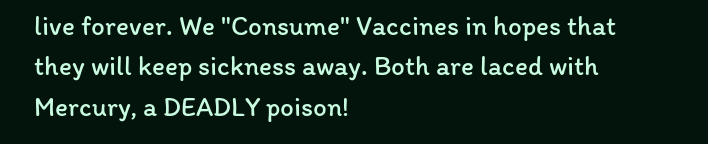live forever. We "Consume" Vaccines in hopes that they will keep sickness away. Both are laced with Mercury, a DEADLY poison!